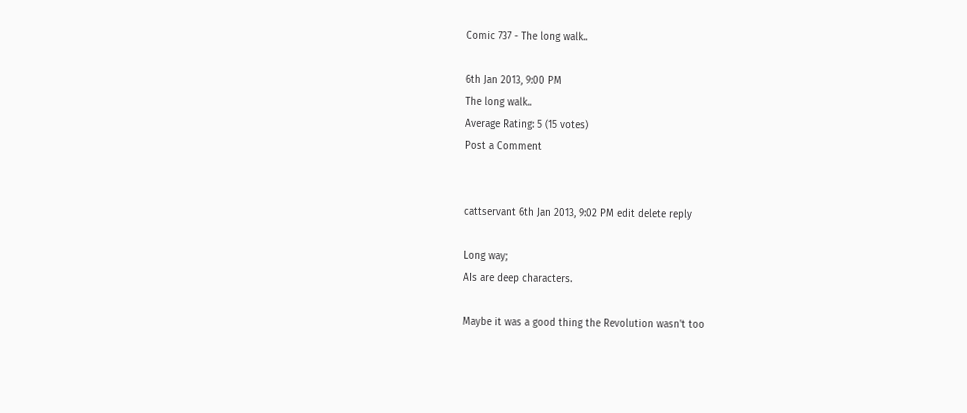Comic 737 - The long walk..

6th Jan 2013, 9:00 PM
The long walk..
Average Rating: 5 (15 votes)
Post a Comment


cattservant 6th Jan 2013, 9:02 PM edit delete reply

Long way;
AIs are deep characters.

Maybe it was a good thing the Revolution wasn't too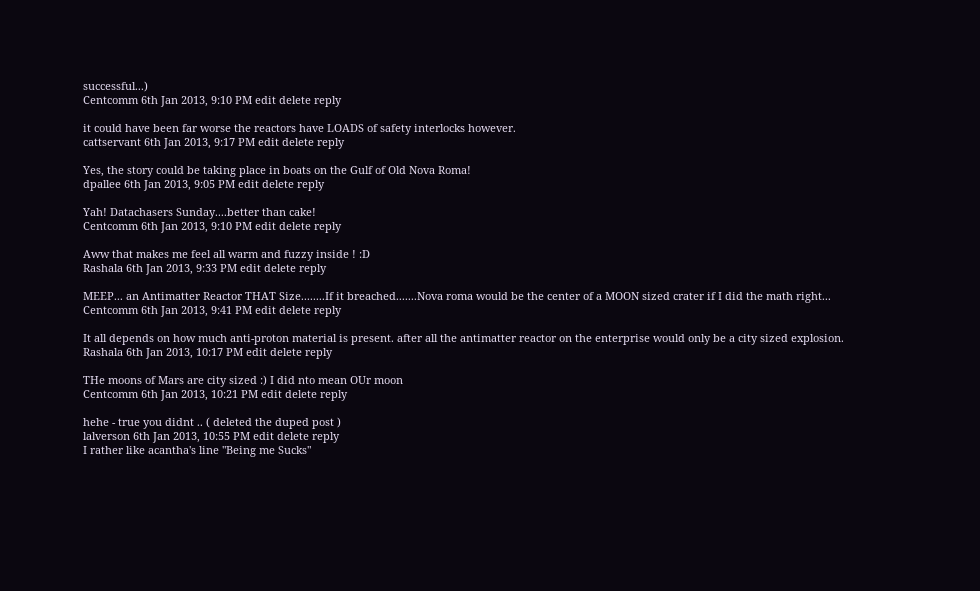successful...)
Centcomm 6th Jan 2013, 9:10 PM edit delete reply

it could have been far worse the reactors have LOADS of safety interlocks however.
cattservant 6th Jan 2013, 9:17 PM edit delete reply

Yes, the story could be taking place in boats on the Gulf of Old Nova Roma!
dpallee 6th Jan 2013, 9:05 PM edit delete reply

Yah! Datachasers Sunday....better than cake!
Centcomm 6th Jan 2013, 9:10 PM edit delete reply

Aww that makes me feel all warm and fuzzy inside ! :D
Rashala 6th Jan 2013, 9:33 PM edit delete reply

MEEP... an Antimatter Reactor THAT Size........If it breached.......Nova roma would be the center of a MOON sized crater if I did the math right...
Centcomm 6th Jan 2013, 9:41 PM edit delete reply

It all depends on how much anti-proton material is present. after all the antimatter reactor on the enterprise would only be a city sized explosion.
Rashala 6th Jan 2013, 10:17 PM edit delete reply

THe moons of Mars are city sized :) I did nto mean OUr moon
Centcomm 6th Jan 2013, 10:21 PM edit delete reply

hehe - true you didnt .. ( deleted the duped post )
lalverson 6th Jan 2013, 10:55 PM edit delete reply
I rather like acantha's line "Being me Sucks"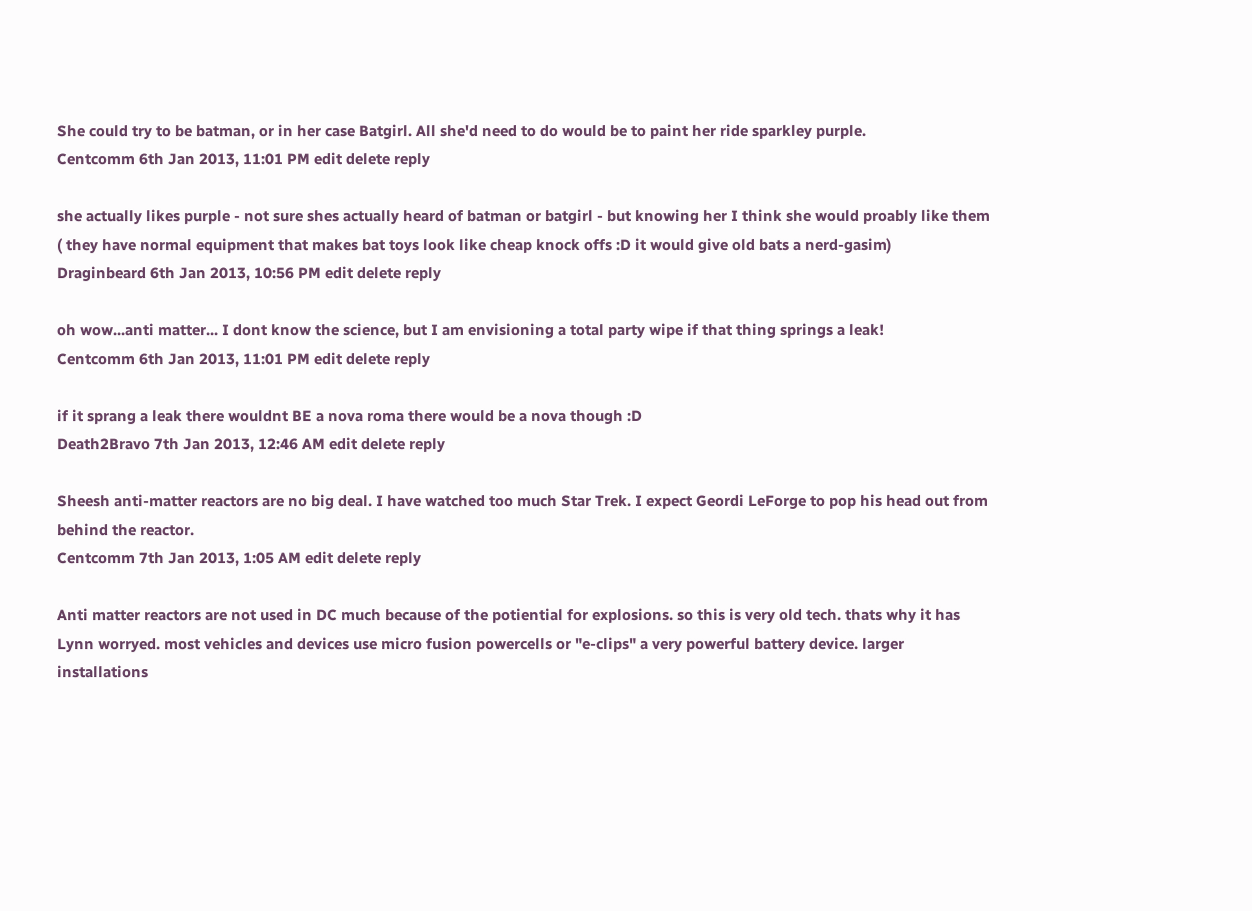She could try to be batman, or in her case Batgirl. All she'd need to do would be to paint her ride sparkley purple.
Centcomm 6th Jan 2013, 11:01 PM edit delete reply

she actually likes purple - not sure shes actually heard of batman or batgirl - but knowing her I think she would proably like them ( they have normal equipment that makes bat toys look like cheap knock offs :D it would give old bats a nerd-gasim)
Draginbeard 6th Jan 2013, 10:56 PM edit delete reply

oh wow...anti matter... I dont know the science, but I am envisioning a total party wipe if that thing springs a leak!
Centcomm 6th Jan 2013, 11:01 PM edit delete reply

if it sprang a leak there wouldnt BE a nova roma there would be a nova though :D
Death2Bravo 7th Jan 2013, 12:46 AM edit delete reply

Sheesh anti-matter reactors are no big deal. I have watched too much Star Trek. I expect Geordi LeForge to pop his head out from behind the reactor.
Centcomm 7th Jan 2013, 1:05 AM edit delete reply

Anti matter reactors are not used in DC much because of the potiential for explosions. so this is very old tech. thats why it has Lynn worryed. most vehicles and devices use micro fusion powercells or "e-clips" a very powerful battery device. larger installations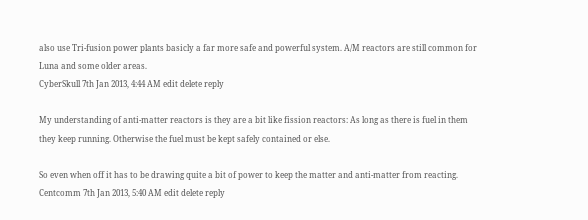also use Tri-fusion power plants basicly a far more safe and powerful system. A/M reactors are still common for Luna and some older areas.
CyberSkull 7th Jan 2013, 4:44 AM edit delete reply

My understanding of anti-matter reactors is they are a bit like fission reactors: As long as there is fuel in them they keep running. Otherwise the fuel must be kept safely contained or else.

So even when off it has to be drawing quite a bit of power to keep the matter and anti-matter from reacting.
Centcomm 7th Jan 2013, 5:40 AM edit delete reply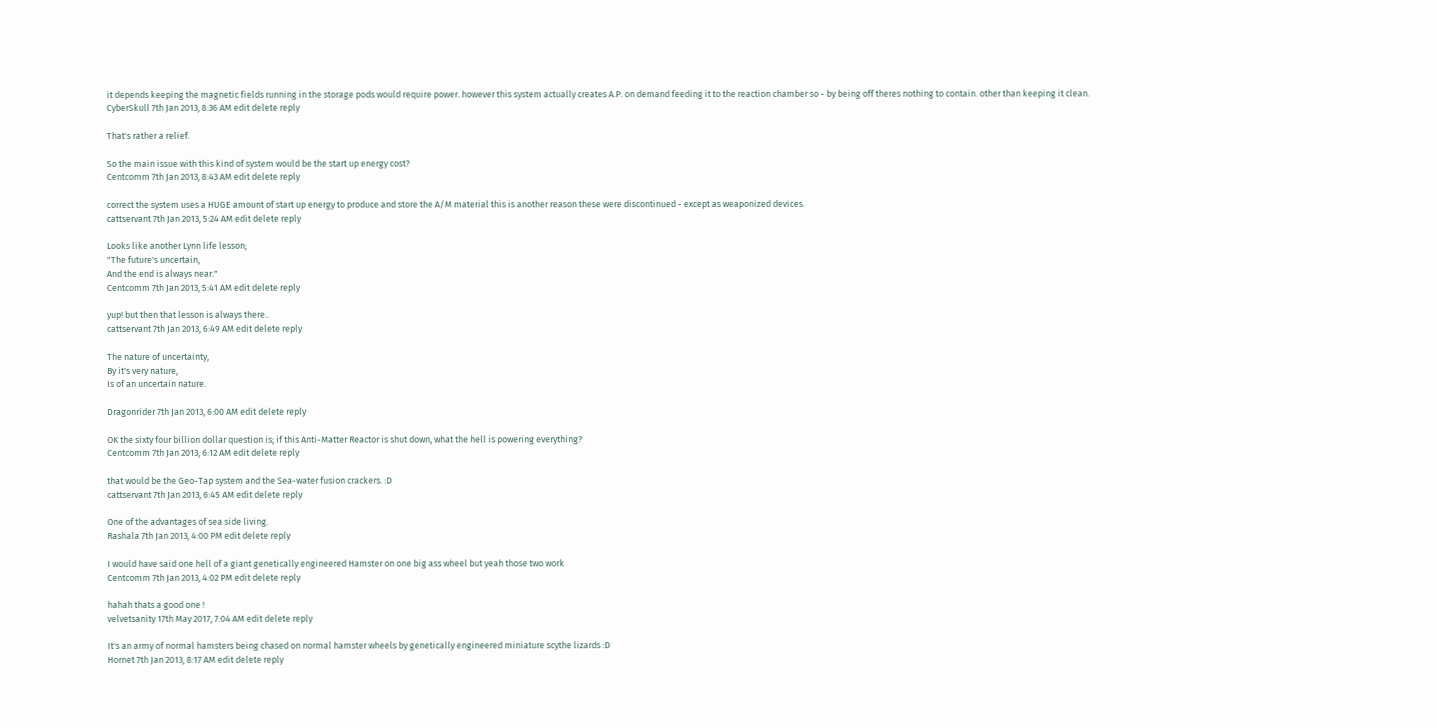it depends keeping the magnetic fields running in the storage pods would require power. however this system actually creates A.P. on demand feeding it to the reaction chamber so - by being off theres nothing to contain. other than keeping it clean.
CyberSkull 7th Jan 2013, 8:36 AM edit delete reply

That's rather a relief.

So the main issue with this kind of system would be the start up energy cost?
Centcomm 7th Jan 2013, 8:43 AM edit delete reply

correct the system uses a HUGE amount of start up energy to produce and store the A/M material this is another reason these were discontinued - except as weaponized devices.
cattservant 7th Jan 2013, 5:24 AM edit delete reply

Looks like another Lynn life lesson;
"The future's uncertain,
And the end is always near."
Centcomm 7th Jan 2013, 5:41 AM edit delete reply

yup! but then that lesson is always there..
cattservant 7th Jan 2013, 6:49 AM edit delete reply

The nature of uncertainty,
By it's very nature,
Is of an uncertain nature.

Dragonrider 7th Jan 2013, 6:00 AM edit delete reply

OK the sixty four billion dollar question is; if this Anti-Matter Reactor is shut down, what the hell is powering everything?
Centcomm 7th Jan 2013, 6:12 AM edit delete reply

that would be the Geo-Tap system and the Sea-water fusion crackers. :D
cattservant 7th Jan 2013, 6:45 AM edit delete reply

One of the advantages of sea side living.
Rashala 7th Jan 2013, 4:00 PM edit delete reply

I would have said one hell of a giant genetically engineered Hamster on one big ass wheel but yeah those two work
Centcomm 7th Jan 2013, 4:02 PM edit delete reply

hahah thats a good one !
velvetsanity 17th May 2017, 7:04 AM edit delete reply

It's an army of normal hamsters being chased on normal hamster wheels by genetically engineered miniature scythe lizards :D
Hornet 7th Jan 2013, 8:17 AM edit delete reply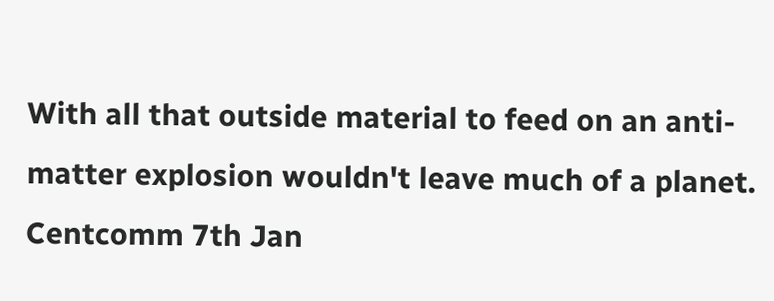With all that outside material to feed on an anti-matter explosion wouldn't leave much of a planet.
Centcomm 7th Jan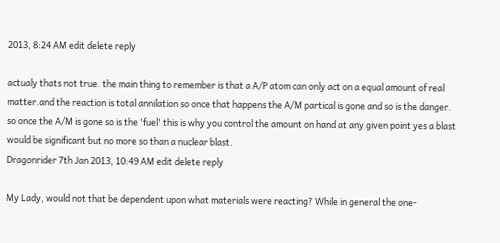2013, 8:24 AM edit delete reply

actualy thats not true. the main thing to remember is that a A/P atom can only act on a equal amount of real matter.and the reaction is total annilation so once that happens the A/M partical is gone and so is the danger. so once the A/M is gone so is the 'fuel' this is why you control the amount on hand at any given point yes a blast would be significant but no more so than a nuclear blast.
Dragonrider 7th Jan 2013, 10:49 AM edit delete reply

My Lady, would not that be dependent upon what materials were reacting? While in general the one-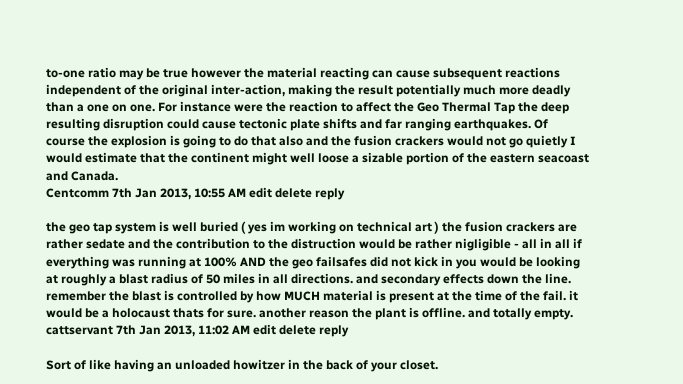to-one ratio may be true however the material reacting can cause subsequent reactions independent of the original inter-action, making the result potentially much more deadly than a one on one. For instance were the reaction to affect the Geo Thermal Tap the deep resulting disruption could cause tectonic plate shifts and far ranging earthquakes. Of course the explosion is going to do that also and the fusion crackers would not go quietly I would estimate that the continent might well loose a sizable portion of the eastern seacoast and Canada.
Centcomm 7th Jan 2013, 10:55 AM edit delete reply

the geo tap system is well buried ( yes im working on technical art ) the fusion crackers are rather sedate and the contribution to the distruction would be rather nigligible - all in all if everything was running at 100% AND the geo failsafes did not kick in you would be looking at roughly a blast radius of 50 miles in all directions. and secondary effects down the line. remember the blast is controlled by how MUCH material is present at the time of the fail. it would be a holocaust thats for sure. another reason the plant is offline. and totally empty.
cattservant 7th Jan 2013, 11:02 AM edit delete reply

Sort of like having an unloaded howitzer in the back of your closet.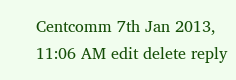Centcomm 7th Jan 2013, 11:06 AM edit delete reply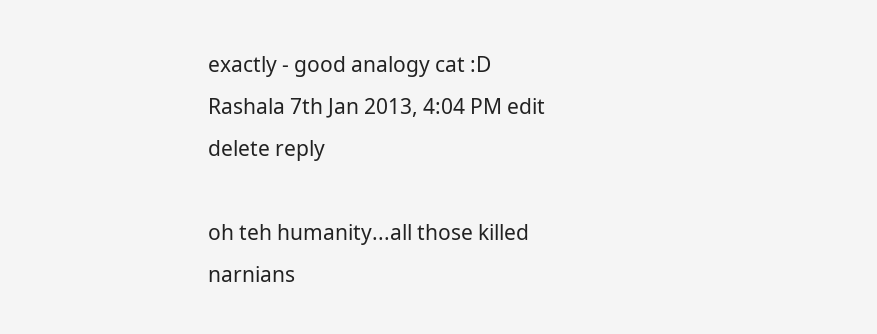exactly - good analogy cat :D
Rashala 7th Jan 2013, 4:04 PM edit delete reply

oh teh humanity...all those killed narnians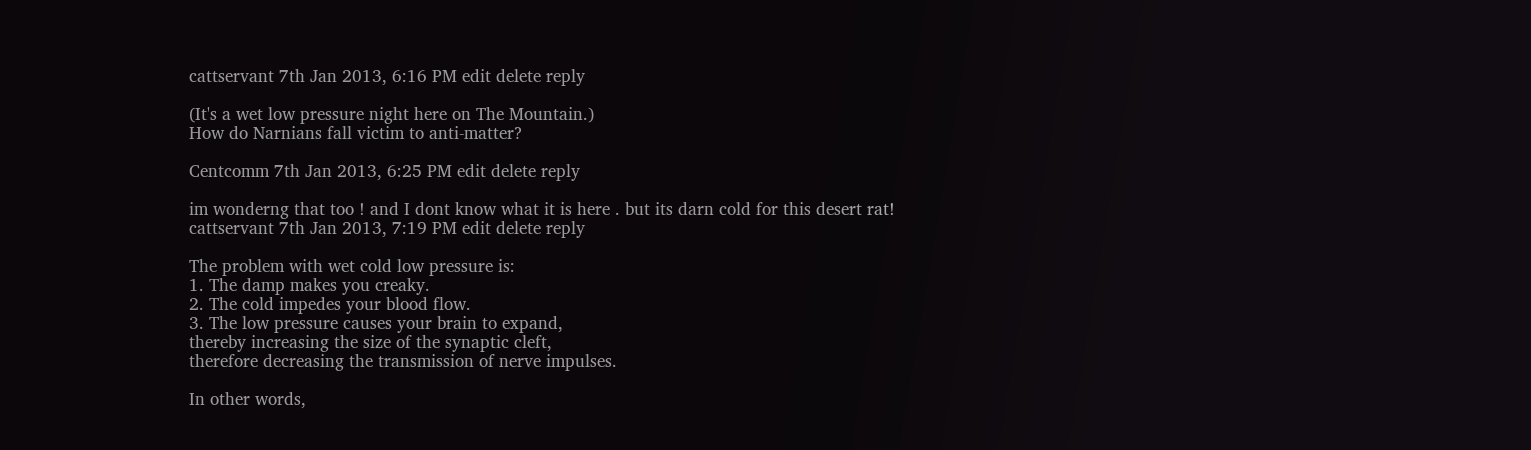cattservant 7th Jan 2013, 6:16 PM edit delete reply

(It's a wet low pressure night here on The Mountain.)
How do Narnians fall victim to anti-matter?

Centcomm 7th Jan 2013, 6:25 PM edit delete reply

im wonderng that too ! and I dont know what it is here . but its darn cold for this desert rat!
cattservant 7th Jan 2013, 7:19 PM edit delete reply

The problem with wet cold low pressure is:
1. The damp makes you creaky.
2. The cold impedes your blood flow.
3. The low pressure causes your brain to expand,
thereby increasing the size of the synaptic cleft,
therefore decreasing the transmission of nerve impulses.

In other words,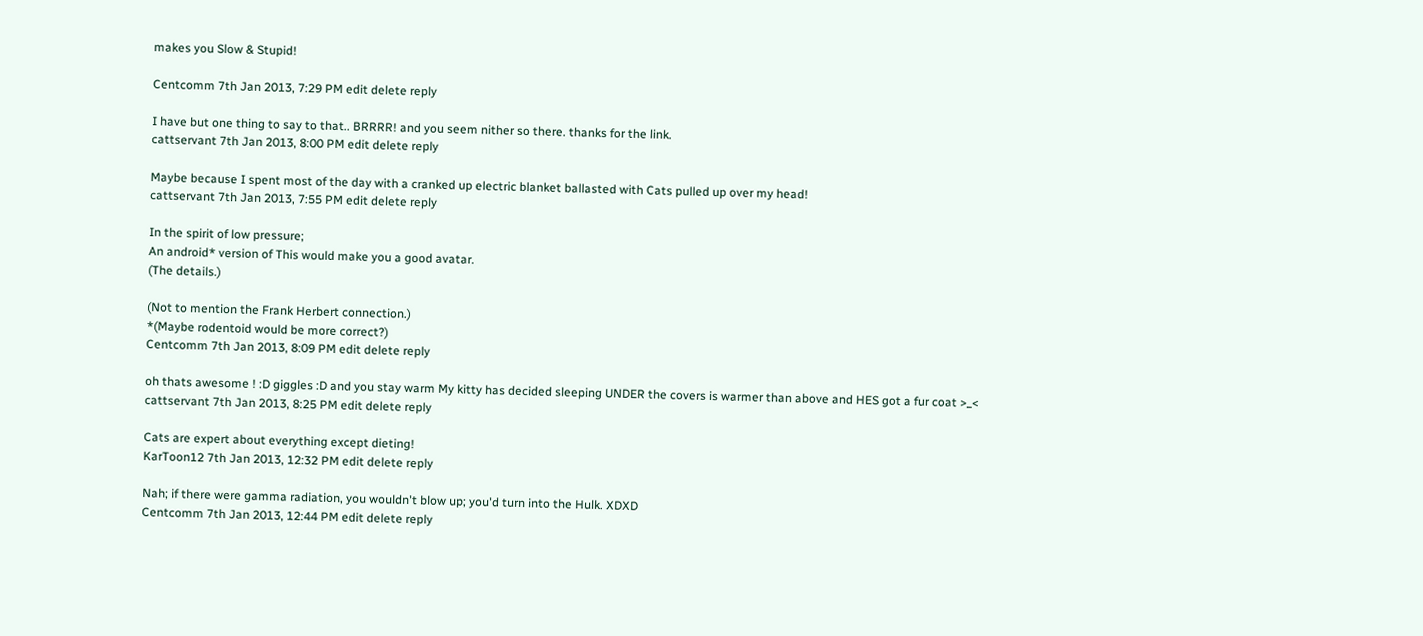makes you Slow & Stupid!

Centcomm 7th Jan 2013, 7:29 PM edit delete reply

I have but one thing to say to that.. BRRRR! and you seem nither so there. thanks for the link.
cattservant 7th Jan 2013, 8:00 PM edit delete reply

Maybe because I spent most of the day with a cranked up electric blanket ballasted with Cats pulled up over my head!
cattservant 7th Jan 2013, 7:55 PM edit delete reply

In the spirit of low pressure;
An android* version of This would make you a good avatar.
(The details.)

(Not to mention the Frank Herbert connection.)
*(Maybe rodentoid would be more correct?)
Centcomm 7th Jan 2013, 8:09 PM edit delete reply

oh thats awesome ! :D giggles :D and you stay warm My kitty has decided sleeping UNDER the covers is warmer than above and HES got a fur coat >_<
cattservant 7th Jan 2013, 8:25 PM edit delete reply

Cats are expert about everything except dieting!
KarToon12 7th Jan 2013, 12:32 PM edit delete reply

Nah; if there were gamma radiation, you wouldn't blow up; you'd turn into the Hulk. XDXD
Centcomm 7th Jan 2013, 12:44 PM edit delete reply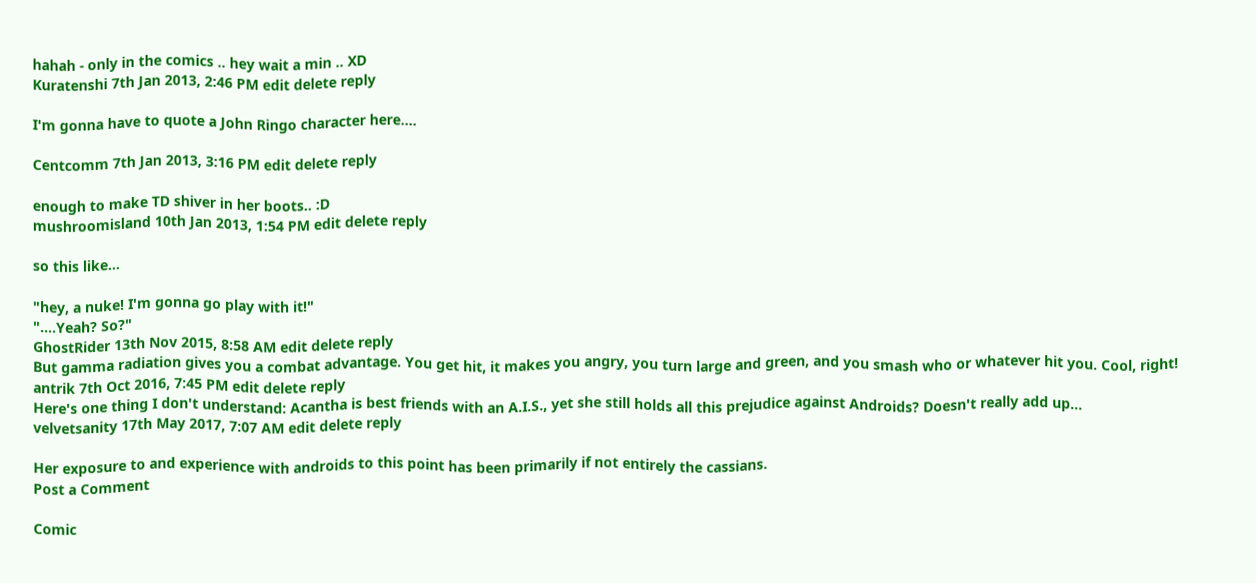hahah - only in the comics .. hey wait a min .. XD
Kuratenshi 7th Jan 2013, 2:46 PM edit delete reply

I'm gonna have to quote a John Ringo character here....

Centcomm 7th Jan 2013, 3:16 PM edit delete reply

enough to make TD shiver in her boots.. :D
mushroomisland 10th Jan 2013, 1:54 PM edit delete reply

so this like...

"hey, a nuke! I'm gonna go play with it!"
"....Yeah? So?"
GhostRider 13th Nov 2015, 8:58 AM edit delete reply
But gamma radiation gives you a combat advantage. You get hit, it makes you angry, you turn large and green, and you smash who or whatever hit you. Cool, right!
antrik 7th Oct 2016, 7:45 PM edit delete reply
Here's one thing I don't understand: Acantha is best friends with an A.I.S., yet she still holds all this prejudice against Androids? Doesn't really add up...
velvetsanity 17th May 2017, 7:07 AM edit delete reply

Her exposure to and experience with androids to this point has been primarily if not entirely the cassians.
Post a Comment

Comic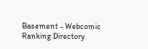Basement - Webcomic Ranking Directory